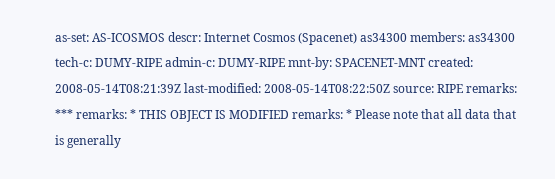as-set: AS-ICOSMOS descr: Internet Cosmos (Spacenet) as34300 members: as34300 tech-c: DUMY-RIPE admin-c: DUMY-RIPE mnt-by: SPACENET-MNT created: 2008-05-14T08:21:39Z last-modified: 2008-05-14T08:22:50Z source: RIPE remarks: *** remarks: * THIS OBJECT IS MODIFIED remarks: * Please note that all data that is generally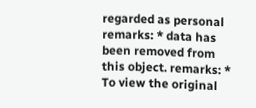regarded as personal remarks: * data has been removed from this object. remarks: * To view the original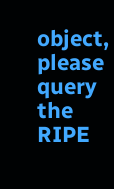object, please query the RIPE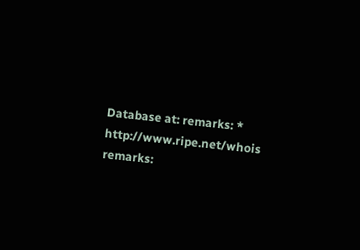Database at: remarks: * http://www.ripe.net/whois remarks: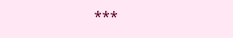***